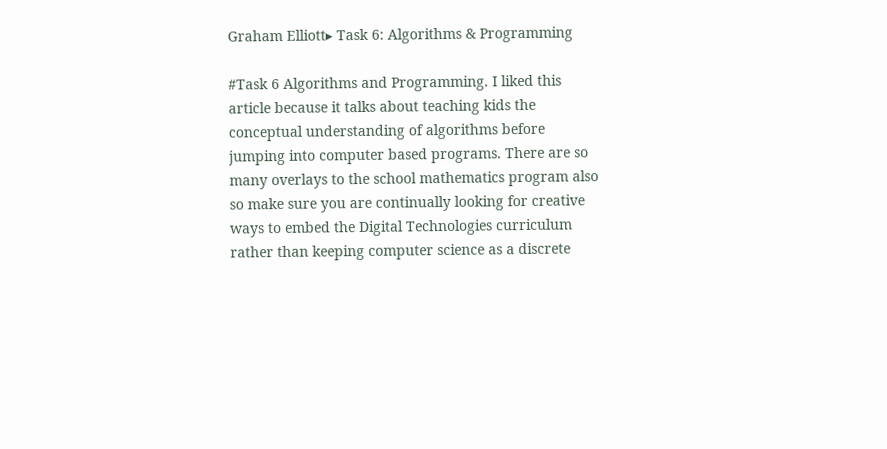Graham Elliott▸ Task 6: Algorithms & Programming

#Task 6 Algorithms and Programming. I liked this article because it talks about teaching kids the conceptual understanding of algorithms before jumping into computer based programs. There are so many overlays to the school mathematics program also so make sure you are continually looking for creative ways to embed the Digital Technologies curriculum rather than keeping computer science as a discrete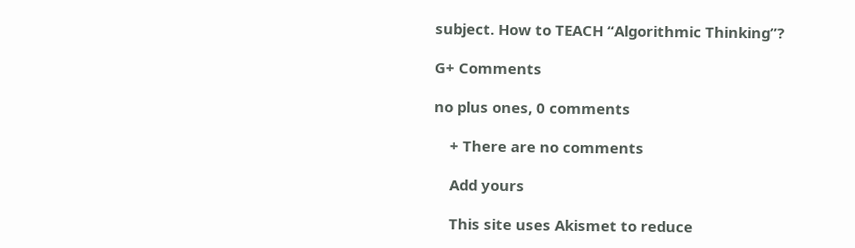subject. How to TEACH “Algorithmic Thinking”?

G+ Comments

no plus ones, 0 comments

    + There are no comments

    Add yours

    This site uses Akismet to reduce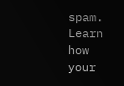spam. Learn how your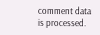comment data is processed.